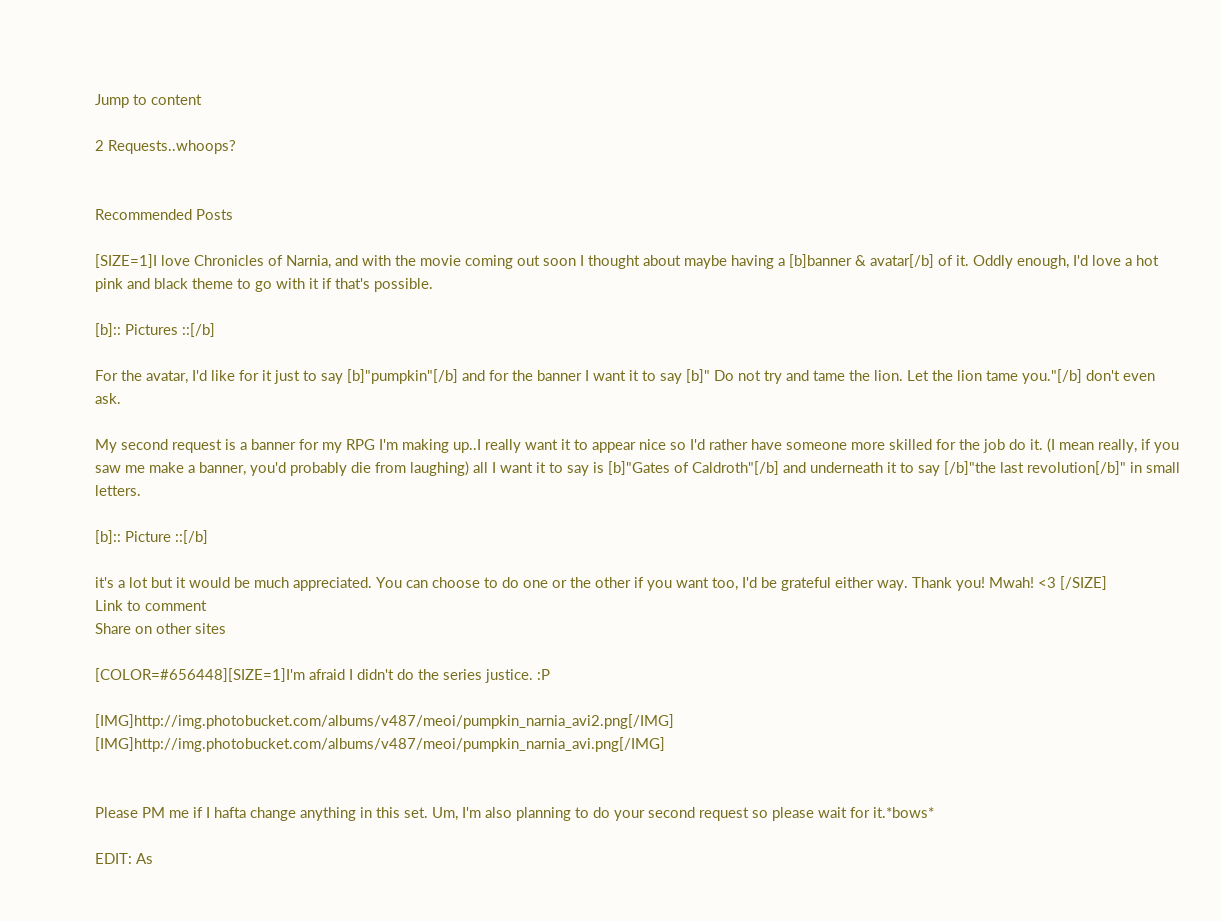Jump to content

2 Requests..whoops?


Recommended Posts

[SIZE=1]I love Chronicles of Narnia, and with the movie coming out soon I thought about maybe having a [b]banner & avatar[/b] of it. Oddly enough, I'd love a hot pink and black theme to go with it if that's possible.

[b]:: Pictures ::[/b]

For the avatar, I'd like for it just to say [b]"pumpkin"[/b] and for the banner I want it to say [b]" Do not try and tame the lion. Let the lion tame you."[/b] don't even ask.

My second request is a banner for my RPG I'm making up..I really want it to appear nice so I'd rather have someone more skilled for the job do it. (I mean really, if you saw me make a banner, you'd probably die from laughing) all I want it to say is [b]"Gates of Caldroth"[/b] and underneath it to say [/b]"the last revolution[/b]" in small letters.

[b]:: Picture ::[/b]

it's a lot but it would be much appreciated. You can choose to do one or the other if you want too, I'd be grateful either way. Thank you! Mwah! <3 [/SIZE]
Link to comment
Share on other sites

[COLOR=#656448][SIZE=1]I'm afraid I didn't do the series justice. :P

[IMG]http://img.photobucket.com/albums/v487/meoi/pumpkin_narnia_avi2.png[/IMG] [IMG]http://img.photobucket.com/albums/v487/meoi/pumpkin_narnia_avi.png[/IMG]


Please PM me if I hafta change anything in this set. Um, I'm also planning to do your second request so please wait for it.*bows*

EDIT: As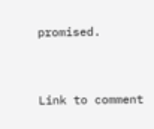promised.


Link to comment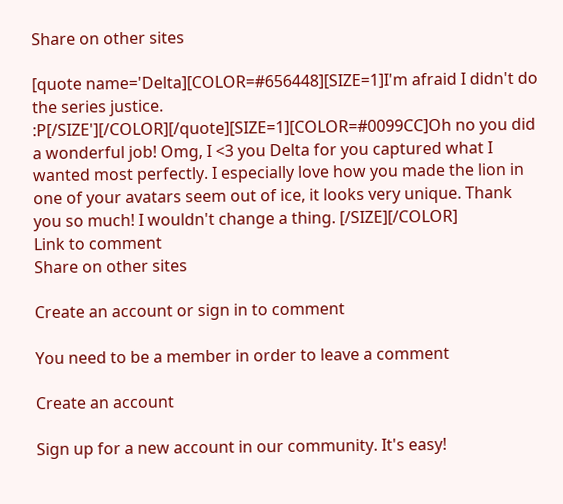Share on other sites

[quote name='Delta][COLOR=#656448][SIZE=1]I'm afraid I didn't do the series justice. :P[/SIZE'][/COLOR][/quote][SIZE=1][COLOR=#0099CC]Oh no you did a wonderful job! Omg, I <3 you Delta for you captured what I wanted most perfectly. I especially love how you made the lion in one of your avatars seem out of ice, it looks very unique. Thank you so much! I wouldn't change a thing. [/SIZE][/COLOR]
Link to comment
Share on other sites

Create an account or sign in to comment

You need to be a member in order to leave a comment

Create an account

Sign up for a new account in our community. It's easy!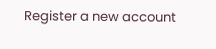Register a new account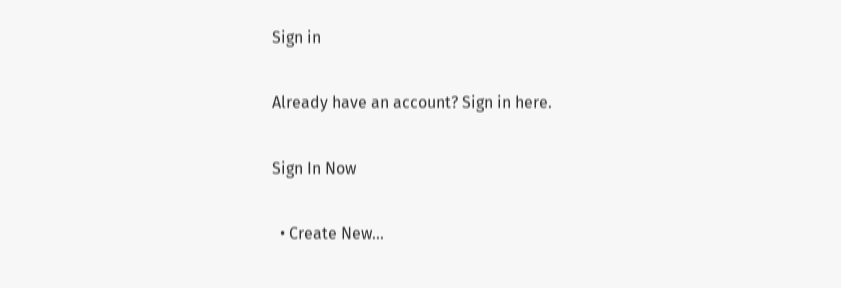Sign in

Already have an account? Sign in here.

Sign In Now

  • Create New...